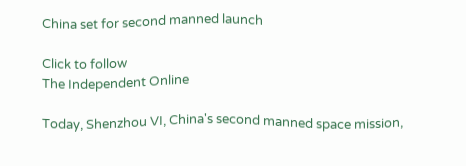China set for second manned launch

Click to follow
The Independent Online

Today, Shenzhou VI, China's second manned space mission,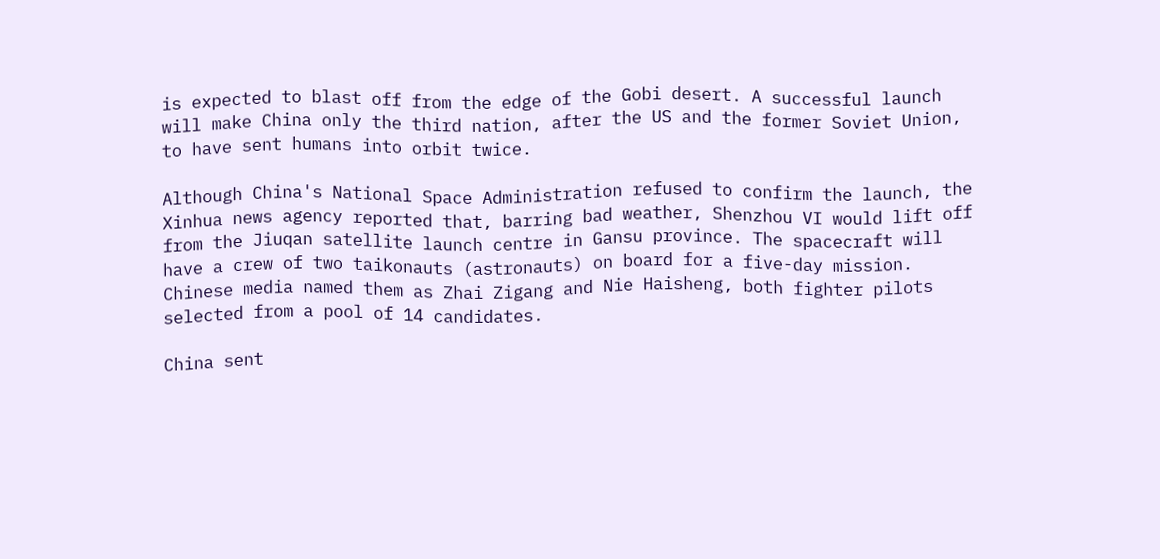is expected to blast off from the edge of the Gobi desert. A successful launch will make China only the third nation, after the US and the former Soviet Union, to have sent humans into orbit twice.

Although China's National Space Administration refused to confirm the launch, the Xinhua news agency reported that, barring bad weather, Shenzhou VI would lift off from the Jiuqan satellite launch centre in Gansu province. The spacecraft will have a crew of two taikonauts (astronauts) on board for a five-day mission. Chinese media named them as Zhai Zigang and Nie Haisheng, both fighter pilots selected from a pool of 14 candidates.

China sent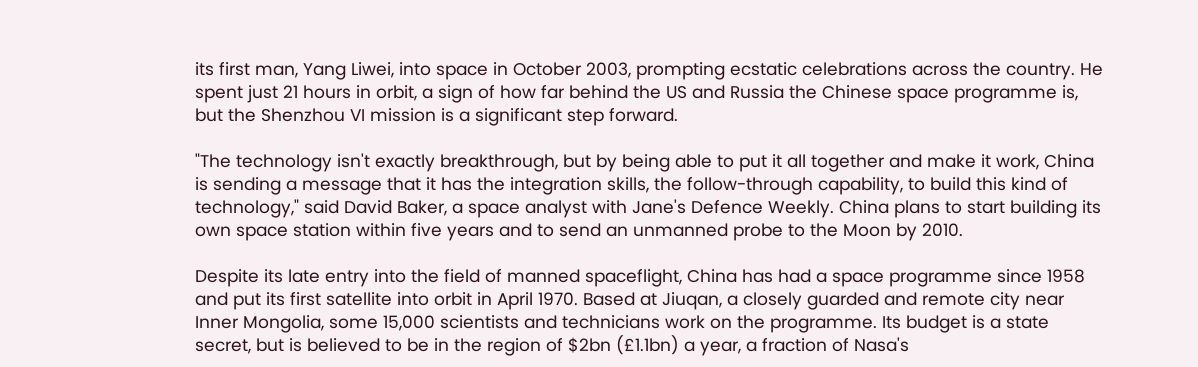its first man, Yang Liwei, into space in October 2003, prompting ecstatic celebrations across the country. He spent just 21 hours in orbit, a sign of how far behind the US and Russia the Chinese space programme is, but the Shenzhou VI mission is a significant step forward.

"The technology isn't exactly breakthrough, but by being able to put it all together and make it work, China is sending a message that it has the integration skills, the follow-through capability, to build this kind of technology," said David Baker, a space analyst with Jane's Defence Weekly. China plans to start building its own space station within five years and to send an unmanned probe to the Moon by 2010.

Despite its late entry into the field of manned spaceflight, China has had a space programme since 1958 and put its first satellite into orbit in April 1970. Based at Jiuqan, a closely guarded and remote city near Inner Mongolia, some 15,000 scientists and technicians work on the programme. Its budget is a state secret, but is believed to be in the region of $2bn (£1.1bn) a year, a fraction of Nasa's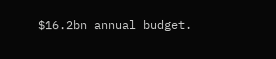$16.2bn annual budget.